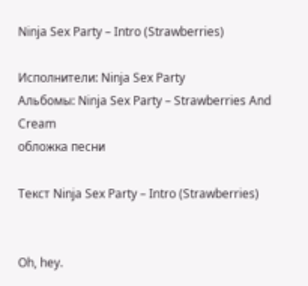Ninja Sex Party – Intro (Strawberries)

Исполнители: Ninja Sex Party
Альбомы: Ninja Sex Party – Strawberries And Cream
обложка песни

Текст Ninja Sex Party – Intro (Strawberries)


Oh, hey.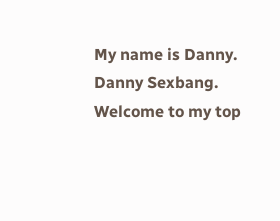My name is Danny.
Danny Sexbang.
Welcome to my top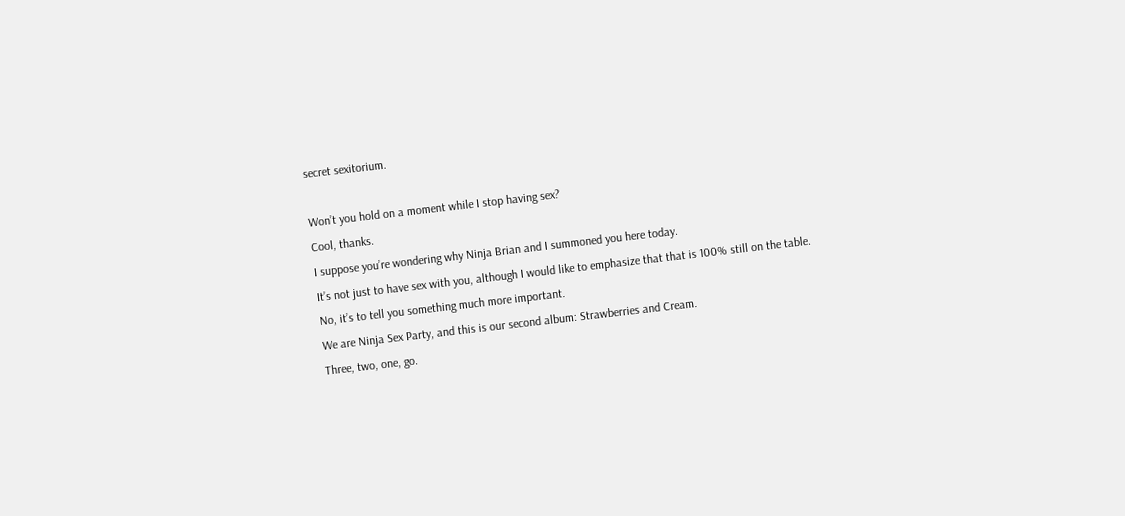secret sexitorium.

Won’t you hold on a moment while I stop having sex?
Cool, thanks.
I suppose you’re wondering why Ninja Brian and I summoned you here today.
It’s not just to have sex with you, although I would like to emphasize that that is 100% still on the table.
No, it’s to tell you something much more important.
We are Ninja Sex Party, and this is our second album: Strawberries and Cream.
Three, two, one, go.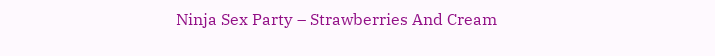Ninja Sex Party – Strawberries And Cream